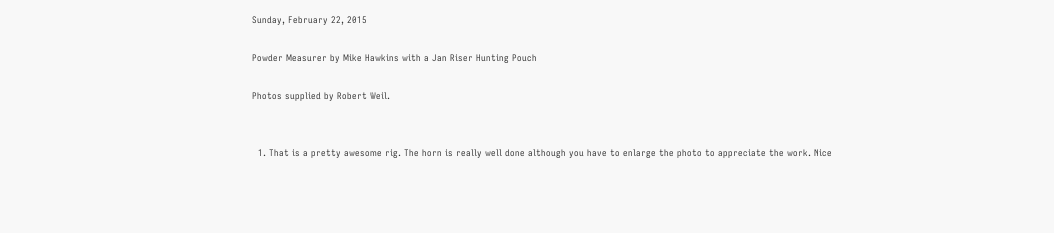Sunday, February 22, 2015

Powder Measurer by Mike Hawkins with a Jan Riser Hunting Pouch

Photos supplied by Robert Weil.


  1. That is a pretty awesome rig. The horn is really well done although you have to enlarge the photo to appreciate the work. Nice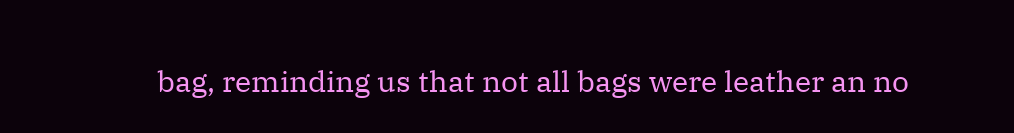bag, reminding us that not all bags were leather an no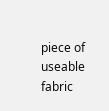piece of useable fabric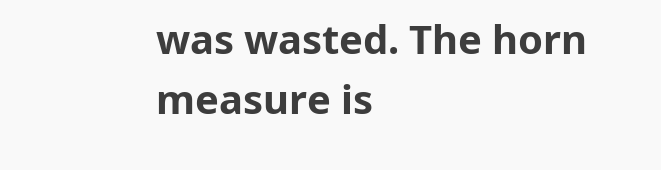was wasted. The horn measure is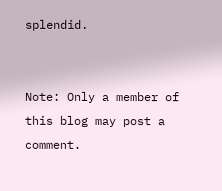splendid.


Note: Only a member of this blog may post a comment.